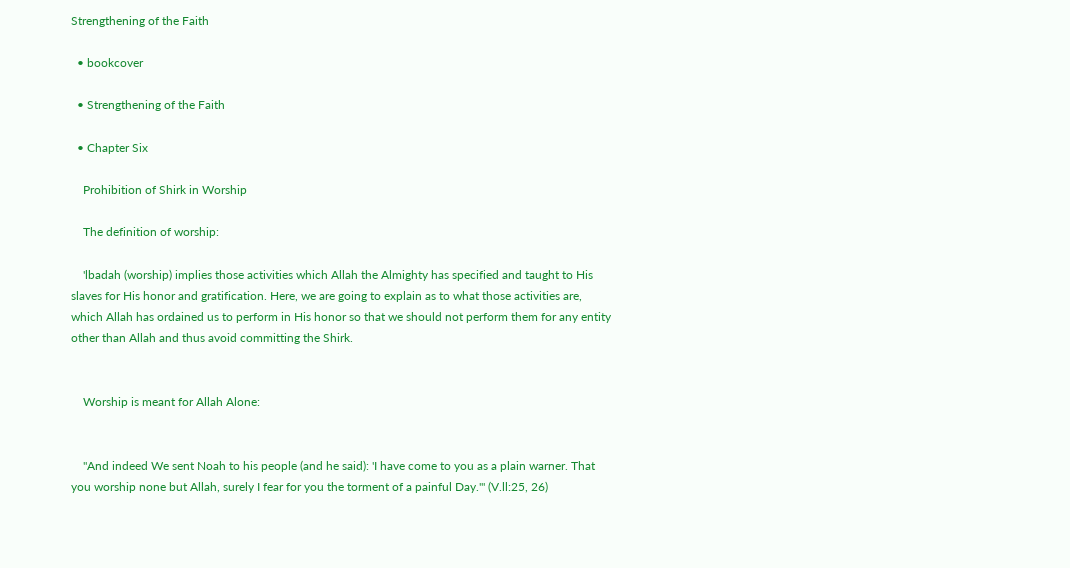Strengthening of the Faith

  • bookcover

  • Strengthening of the Faith

  • Chapter Six

    Prohibition of Shirk in Worship

    The definition of worship:

    'lbadah (worship) implies those activities which Allah the Almighty has specified and taught to His slaves for His honor and gratification. Here, we are going to explain as to what those activities are, which Allah has ordained us to perform in His honor so that we should not perform them for any entity other than Allah and thus avoid committing the Shirk.


    Worship is meant for Allah Alone:


    "And indeed We sent Noah to his people (and he said): 'I have come to you as a plain warner. That you worship none but Allah, surely I fear for you the torment of a painful Day.'" (V.ll:25, 26)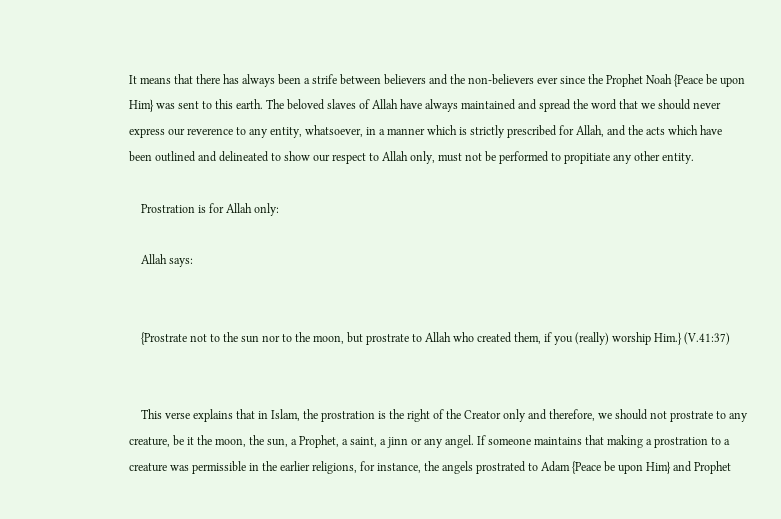It means that there has always been a strife between believers and the non-believers ever since the Prophet Noah {Peace be upon Him} was sent to this earth. The beloved slaves of Allah have always maintained and spread the word that we should never express our reverence to any entity, whatsoever, in a manner which is strictly prescribed for Allah, and the acts which have been outlined and delineated to show our respect to Allah only, must not be performed to propitiate any other entity.

    Prostration is for Allah only:

    Allah says:


    {Prostrate not to the sun nor to the moon, but prostrate to Allah who created them, if you (really) worship Him.} (V.41:37)


    This verse explains that in Islam, the prostration is the right of the Creator only and therefore, we should not prostrate to any creature, be it the moon, the sun, a Prophet, a saint, a jinn or any angel. If someone maintains that making a prostration to a creature was permissible in the earlier religions, for instance, the angels prostrated to Adam {Peace be upon Him} and Prophet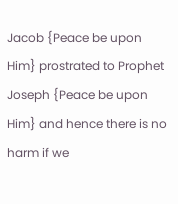Jacob {Peace be upon Him} prostrated to Prophet Joseph {Peace be upon Him} and hence there is no harm if we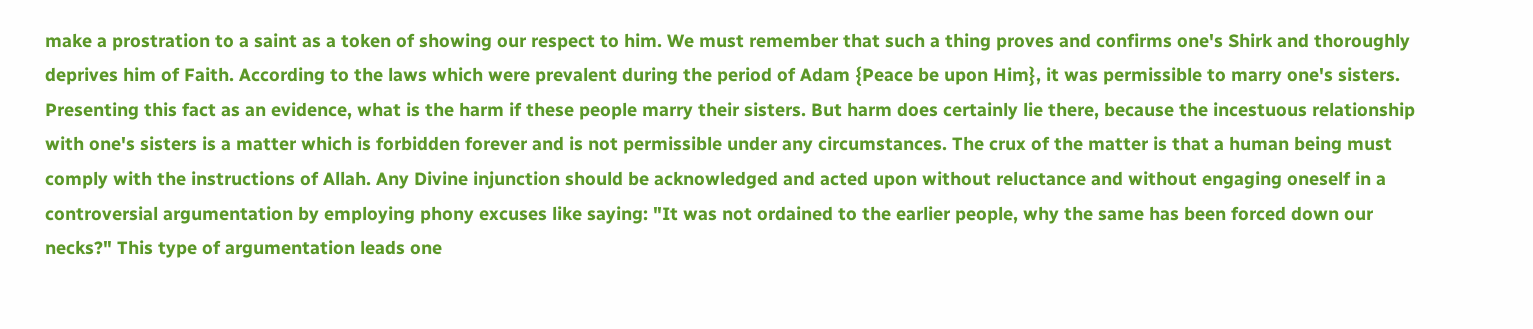make a prostration to a saint as a token of showing our respect to him. We must remember that such a thing proves and confirms one's Shirk and thoroughly deprives him of Faith. According to the laws which were prevalent during the period of Adam {Peace be upon Him}, it was permissible to marry one's sisters. Presenting this fact as an evidence, what is the harm if these people marry their sisters. But harm does certainly lie there, because the incestuous relationship with one's sisters is a matter which is forbidden forever and is not permissible under any circumstances. The crux of the matter is that a human being must comply with the instructions of Allah. Any Divine injunction should be acknowledged and acted upon without reluctance and without engaging oneself in a controversial argumentation by employing phony excuses like saying: "It was not ordained to the earlier people, why the same has been forced down our necks?" This type of argumentation leads one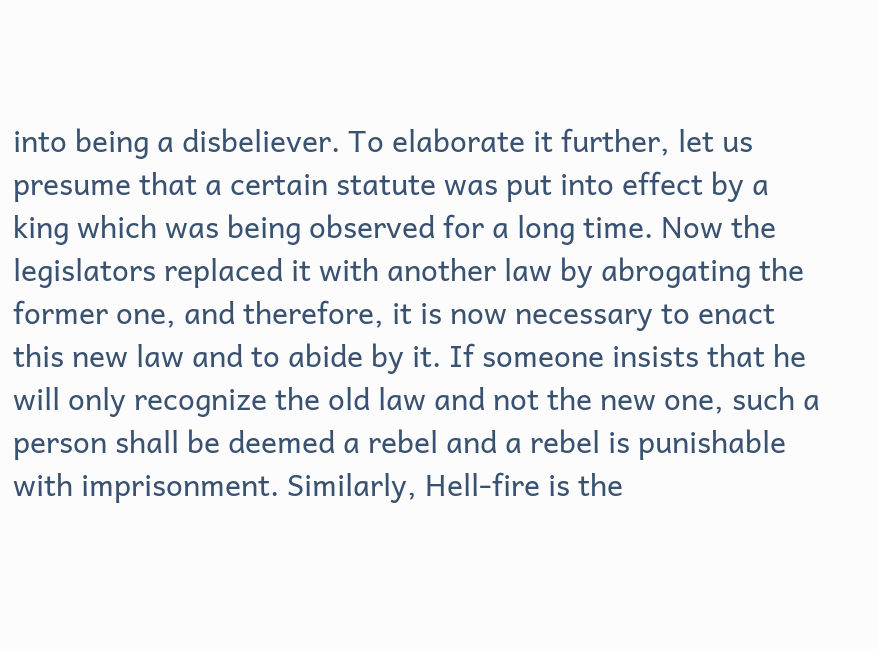into being a disbeliever. To elaborate it further, let us presume that a certain statute was put into effect by a king which was being observed for a long time. Now the legislators replaced it with another law by abrogating the former one, and therefore, it is now necessary to enact this new law and to abide by it. If someone insists that he will only recognize the old law and not the new one, such a person shall be deemed a rebel and a rebel is punishable with imprisonment. Similarly, Hell-fire is the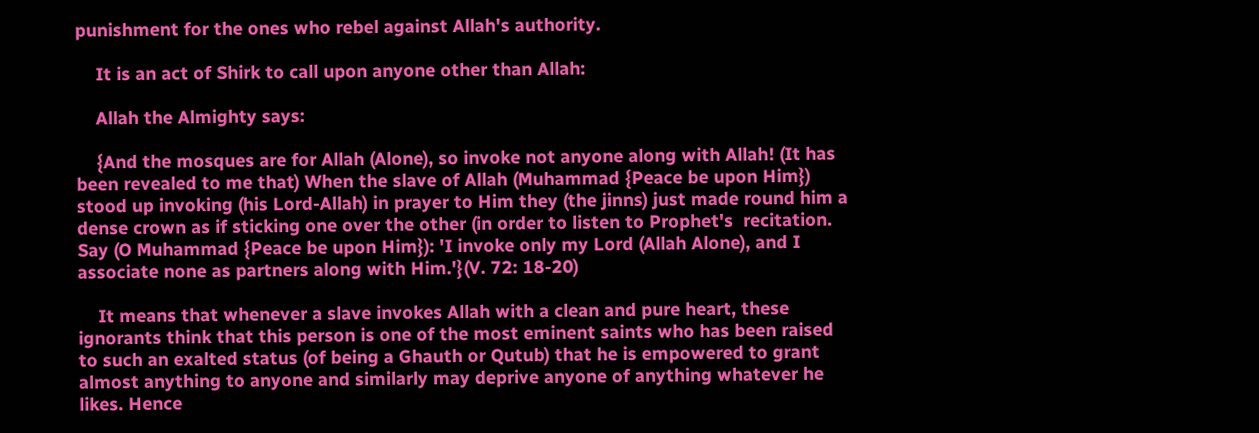punishment for the ones who rebel against Allah's authority.

    It is an act of Shirk to call upon anyone other than Allah:

    Allah the Almighty says:

    {And the mosques are for Allah (Alone), so invoke not anyone along with Allah! (It has been revealed to me that) When the slave of Allah (Muhammad {Peace be upon Him}) stood up invoking (his Lord-Allah) in prayer to Him they (the jinns) just made round him a dense crown as if sticking one over the other (in order to listen to Prophet's  recitation. Say (O Muhammad {Peace be upon Him}): 'I invoke only my Lord (Allah Alone), and I associate none as partners along with Him.'}(V. 72: 18-20)

    It means that whenever a slave invokes Allah with a clean and pure heart, these ignorants think that this person is one of the most eminent saints who has been raised to such an exalted status (of being a Ghauth or Qutub) that he is empowered to grant almost anything to anyone and similarly may deprive anyone of anything whatever he likes. Hence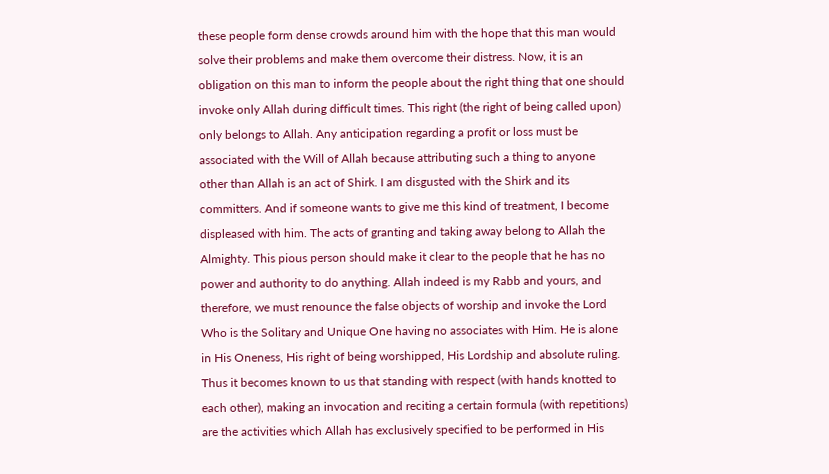these people form dense crowds around him with the hope that this man would solve their problems and make them overcome their distress. Now, it is an obligation on this man to inform the people about the right thing that one should invoke only Allah during difficult times. This right (the right of being called upon) only belongs to Allah. Any anticipation regarding a profit or loss must be associated with the Will of Allah because attributing such a thing to anyone other than Allah is an act of Shirk. I am disgusted with the Shirk and its committers. And if someone wants to give me this kind of treatment, I become displeased with him. The acts of granting and taking away belong to Allah the Almighty. This pious person should make it clear to the people that he has no power and authority to do anything. Allah indeed is my Rabb and yours, and therefore, we must renounce the false objects of worship and invoke the Lord Who is the Solitary and Unique One having no associates with Him. He is alone in His Oneness, His right of being worshipped, His Lordship and absolute ruling. Thus it becomes known to us that standing with respect (with hands knotted to each other), making an invocation and reciting a certain formula (with repetitions) are the activities which Allah has exclusively specified to be performed in His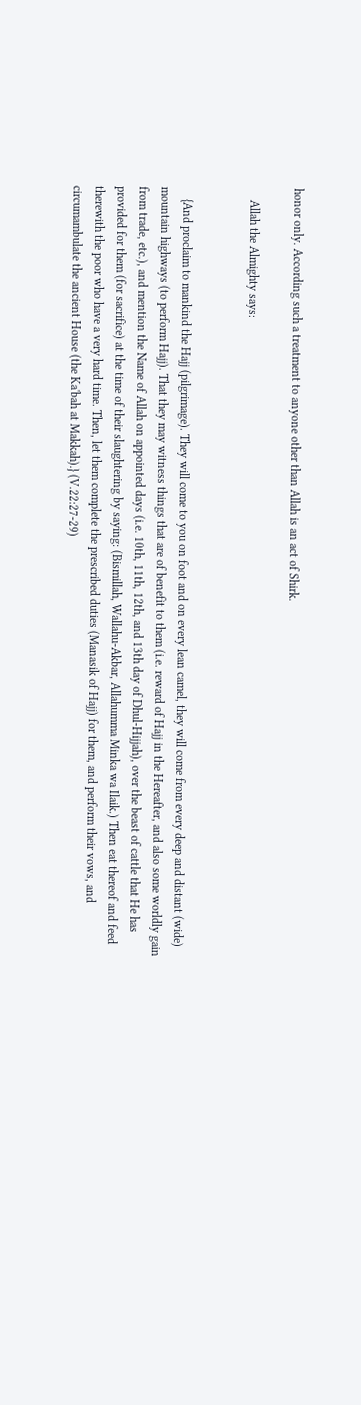honor only. According such a treatment to anyone other than Allah is an act of Shirk.

    Allah the Almighty says:


    {And proclaim to mankind the Hajj (pilgrimage). They will come to you on foot and on every lean camel, they will come from every deep and distant (wide) mountain highways (to perform Hajj). That they may witness things that are of benefit to them (i.e. reward of Hajj in the Hereafter, and also some worldly gain from trade, etc.), and mention the Name of Allah on appointed days (i.e. 10th, 11th, 12th, and 13th day of Dhul-Hijjah), over the beast of cattle that He has provided for them (for sacrifice) at the time of their slaughtering by saying: (Bismillah, Wallahu-Akbar, Allahumma Minka wa Ilaik.) Then eat thereof and feed therewith the poor who have a very hard time. Then, let them complete the prescribed duties (Manasik of Hajj) for them, and perform their vows, and circumambulate the ancient House (the Ka'bah at Makkah).} (V.22:27-29)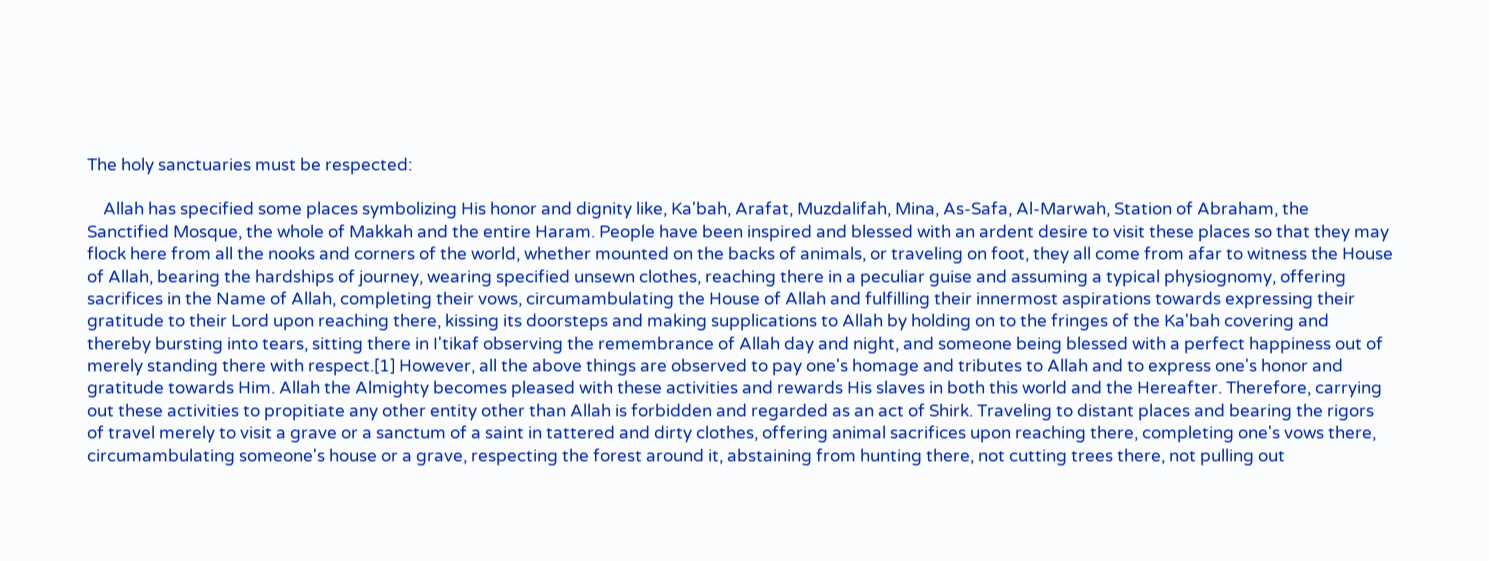The holy sanctuaries must be respected:

    Allah has specified some places symbolizing His honor and dignity like, Ka'bah, Arafat, Muzdalifah, Mina, As-Safa, Al-Marwah, Station of Abraham, the Sanctified Mosque, the whole of Makkah and the entire Haram. People have been inspired and blessed with an ardent desire to visit these places so that they may flock here from all the nooks and corners of the world, whether mounted on the backs of animals, or traveling on foot, they all come from afar to witness the House of Allah, bearing the hardships of journey, wearing specified unsewn clothes, reaching there in a peculiar guise and assuming a typical physiognomy, offering sacrifices in the Name of Allah, completing their vows, circumambulating the House of Allah and fulfilling their innermost aspirations towards expressing their gratitude to their Lord upon reaching there, kissing its doorsteps and making supplications to Allah by holding on to the fringes of the Ka'bah covering and thereby bursting into tears, sitting there in I'tikaf observing the remembrance of Allah day and night, and someone being blessed with a perfect happiness out of merely standing there with respect.[1] However, all the above things are observed to pay one's homage and tributes to Allah and to express one's honor and gratitude towards Him. Allah the Almighty becomes pleased with these activities and rewards His slaves in both this world and the Hereafter. Therefore, carrying out these activities to propitiate any other entity other than Allah is forbidden and regarded as an act of Shirk. Traveling to distant places and bearing the rigors of travel merely to visit a grave or a sanctum of a saint in tattered and dirty clothes, offering animal sacrifices upon reaching there, completing one's vows there, circumambulating someone's house or a grave, respecting the forest around it, abstaining from hunting there, not cutting trees there, not pulling out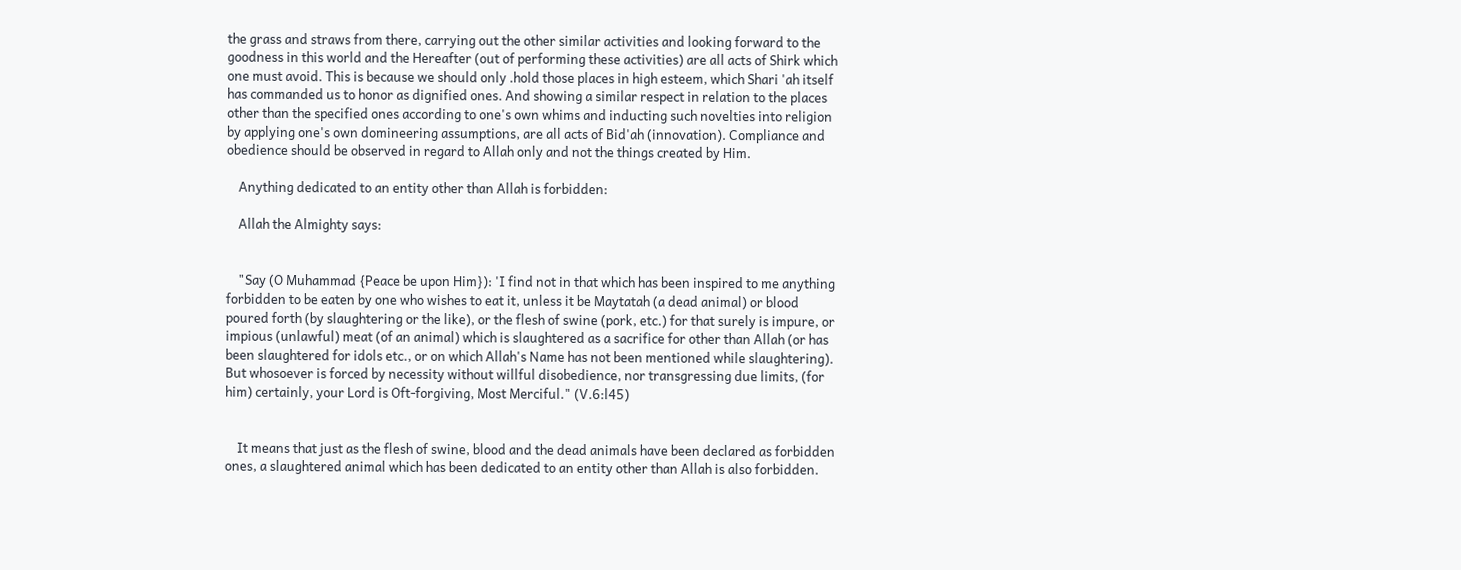the grass and straws from there, carrying out the other similar activities and looking forward to the goodness in this world and the Hereafter (out of performing these activities) are all acts of Shirk which one must avoid. This is because we should only .hold those places in high esteem, which Shari 'ah itself has commanded us to honor as dignified ones. And showing a similar respect in relation to the places other than the specified ones according to one's own whims and inducting such novelties into religion by applying one's own domineering assumptions, are all acts of Bid'ah (innovation). Compliance and obedience should be observed in regard to Allah only and not the things created by Him.

    Anything dedicated to an entity other than Allah is forbidden:

    Allah the Almighty says:


    "Say (O Muhammad {Peace be upon Him}): 'I find not in that which has been inspired to me anything forbidden to be eaten by one who wishes to eat it, unless it be Maytatah (a dead animal) or blood poured forth (by slaughtering or the like), or the flesh of swine (pork, etc.) for that surely is impure, or impious (unlawful) meat (of an animal) which is slaughtered as a sacrifice for other than Allah (or has been slaughtered for idols etc., or on which Allah's Name has not been mentioned while slaughtering). But whosoever is forced by necessity without willful disobedience, nor transgressing due limits, (for him) certainly, your Lord is Oft-forgiving, Most Merciful." (V.6:l45)


    It means that just as the flesh of swine, blood and the dead animals have been declared as forbidden ones, a slaughtered animal which has been dedicated to an entity other than Allah is also forbidden.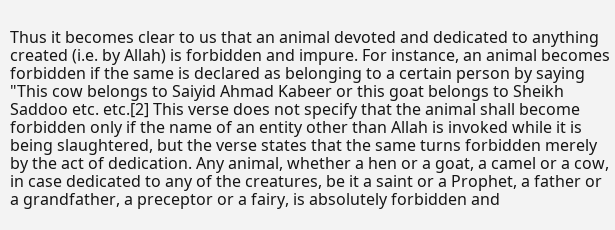Thus it becomes clear to us that an animal devoted and dedicated to anything created (i.e. by Allah) is forbidden and impure. For instance, an animal becomes forbidden if the same is declared as belonging to a certain person by saying "This cow belongs to Saiyid Ahmad Kabeer or this goat belongs to Sheikh Saddoo etc. etc.[2] This verse does not specify that the animal shall become forbidden only if the name of an entity other than Allah is invoked while it is being slaughtered, but the verse states that the same turns forbidden merely by the act of dedication. Any animal, whether a hen or a goat, a camel or a cow, in case dedicated to any of the creatures, be it a saint or a Prophet, a father or a grandfather, a preceptor or a fairy, is absolutely forbidden and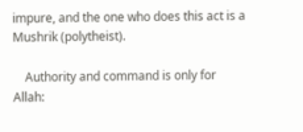impure, and the one who does this act is a Mushrik (polytheist).

    Authority and command is only for Allah: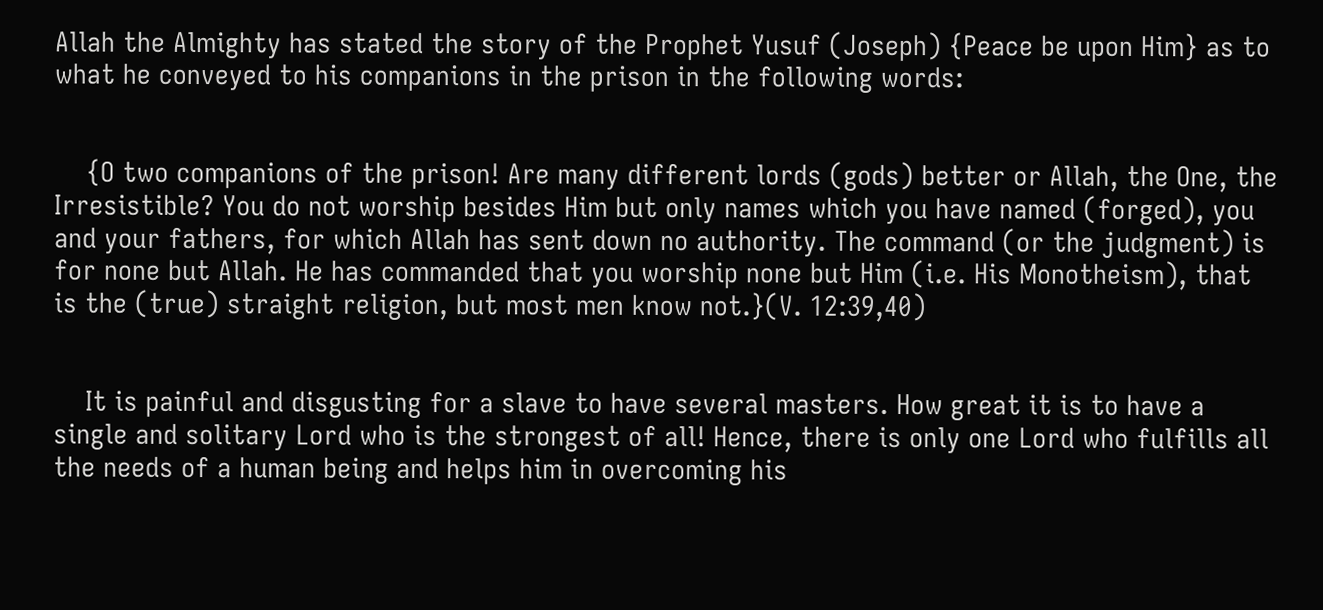Allah the Almighty has stated the story of the Prophet Yusuf (Joseph) {Peace be upon Him} as to what he conveyed to his companions in the prison in the following words:


    {O two companions of the prison! Are many different lords (gods) better or Allah, the One, the Irresistible? You do not worship besides Him but only names which you have named (forged), you and your fathers, for which Allah has sent down no authority. The command (or the judgment) is for none but Allah. He has commanded that you worship none but Him (i.e. His Monotheism), that is the (true) straight religion, but most men know not.}(V. 12:39,40)


    It is painful and disgusting for a slave to have several masters. How great it is to have a single and solitary Lord who is the strongest of all! Hence, there is only one Lord who fulfills all the needs of a human being and helps him in overcoming his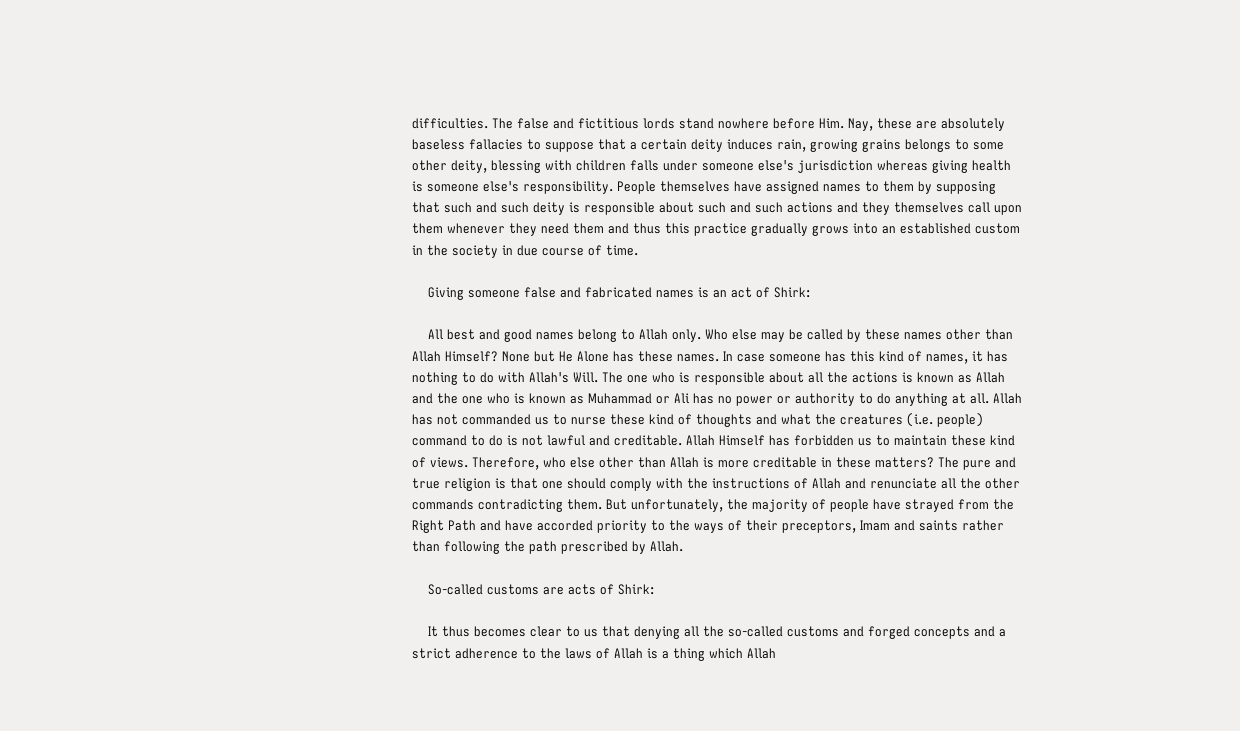difficulties. The false and fictitious lords stand nowhere before Him. Nay, these are absolutely baseless fallacies to suppose that a certain deity induces rain, growing grains belongs to some other deity, blessing with children falls under someone else's jurisdiction whereas giving health is someone else's responsibility. People themselves have assigned names to them by supposing that such and such deity is responsible about such and such actions and they themselves call upon them whenever they need them and thus this practice gradually grows into an established custom in the society in due course of time.

    Giving someone false and fabricated names is an act of Shirk:

    All best and good names belong to Allah only. Who else may be called by these names other than Allah Himself? None but He Alone has these names. In case someone has this kind of names, it has nothing to do with Allah's Will. The one who is responsible about all the actions is known as Allah and the one who is known as Muhammad or Ali has no power or authority to do anything at all. Allah has not commanded us to nurse these kind of thoughts and what the creatures (i.e. people) command to do is not lawful and creditable. Allah Himself has forbidden us to maintain these kind of views. Therefore, who else other than Allah is more creditable in these matters? The pure and true religion is that one should comply with the instructions of Allah and renunciate all the other commands contradicting them. But unfortunately, the majority of people have strayed from the Right Path and have accorded priority to the ways of their preceptors, Imam and saints rather than following the path prescribed by Allah.

    So-called customs are acts of Shirk:

    It thus becomes clear to us that denying all the so-called customs and forged concepts and a strict adherence to the laws of Allah is a thing which Allah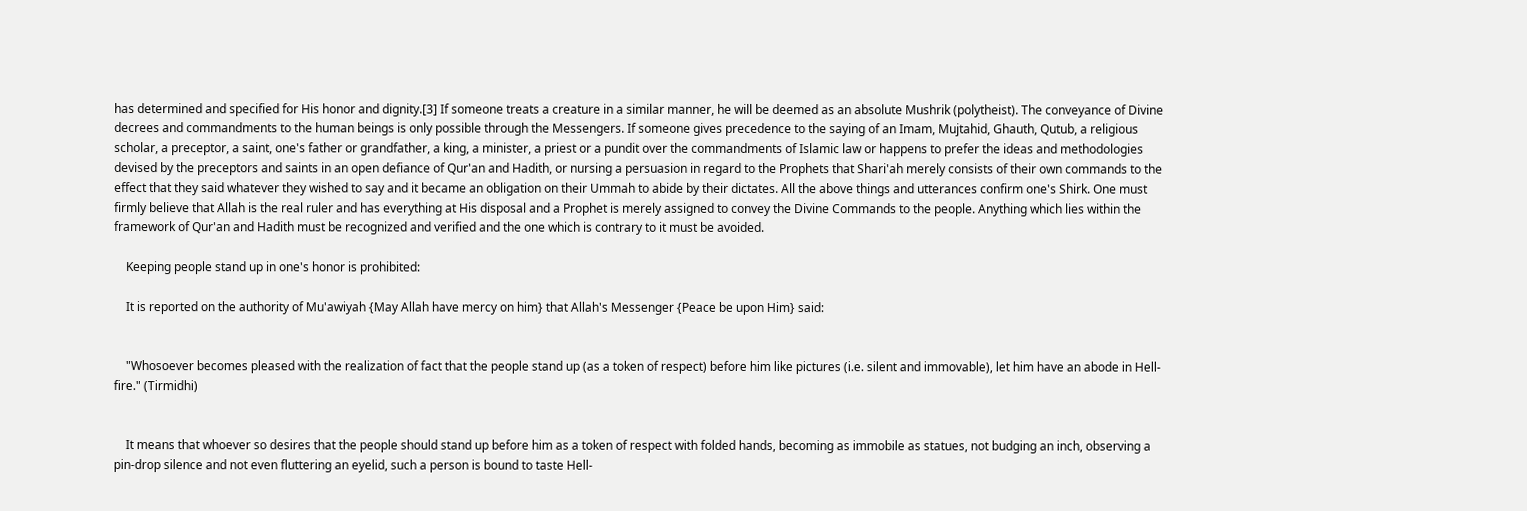has determined and specified for His honor and dignity.[3] If someone treats a creature in a similar manner, he will be deemed as an absolute Mushrik (polytheist). The conveyance of Divine decrees and commandments to the human beings is only possible through the Messengers. If someone gives precedence to the saying of an Imam, Mujtahid, Ghauth, Qutub, a religious scholar, a preceptor, a saint, one's father or grandfather, a king, a minister, a priest or a pundit over the commandments of Islamic law or happens to prefer the ideas and methodologies devised by the preceptors and saints in an open defiance of Qur'an and Hadith, or nursing a persuasion in regard to the Prophets that Shari'ah merely consists of their own commands to the effect that they said whatever they wished to say and it became an obligation on their Ummah to abide by their dictates. All the above things and utterances confirm one's Shirk. One must firmly believe that Allah is the real ruler and has everything at His disposal and a Prophet is merely assigned to convey the Divine Commands to the people. Anything which lies within the framework of Qur'an and Hadith must be recognized and verified and the one which is contrary to it must be avoided.

    Keeping people stand up in one's honor is prohibited:

    It is reported on the authority of Mu'awiyah {May Allah have mercy on him} that Allah's Messenger {Peace be upon Him} said:


    "Whosoever becomes pleased with the realization of fact that the people stand up (as a token of respect) before him like pictures (i.e. silent and immovable), let him have an abode in Hell-fire." (Tirmidhi)


    It means that whoever so desires that the people should stand up before him as a token of respect with folded hands, becoming as immobile as statues, not budging an inch, observing a pin-drop silence and not even fluttering an eyelid, such a person is bound to taste Hell-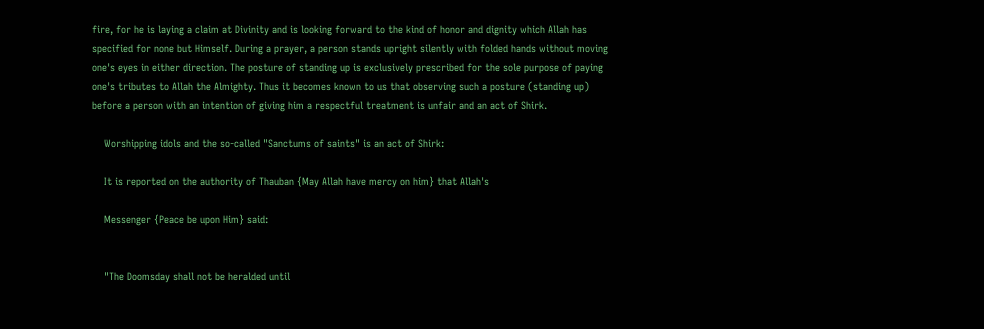fire, for he is laying a claim at Divinity and is looking forward to the kind of honor and dignity which Allah has specified for none but Himself. During a prayer, a person stands upright silently with folded hands without moving one's eyes in either direction. The posture of standing up is exclusively prescribed for the sole purpose of paying one's tributes to Allah the Almighty. Thus it becomes known to us that observing such a posture (standing up) before a person with an intention of giving him a respectful treatment is unfair and an act of Shirk.

    Worshipping idols and the so-called "Sanctums of saints" is an act of Shirk:

    It is reported on the authority of Thauban {May Allah have mercy on him} that Allah's

    Messenger {Peace be upon Him} said:


    "The Doomsday shall not be heralded until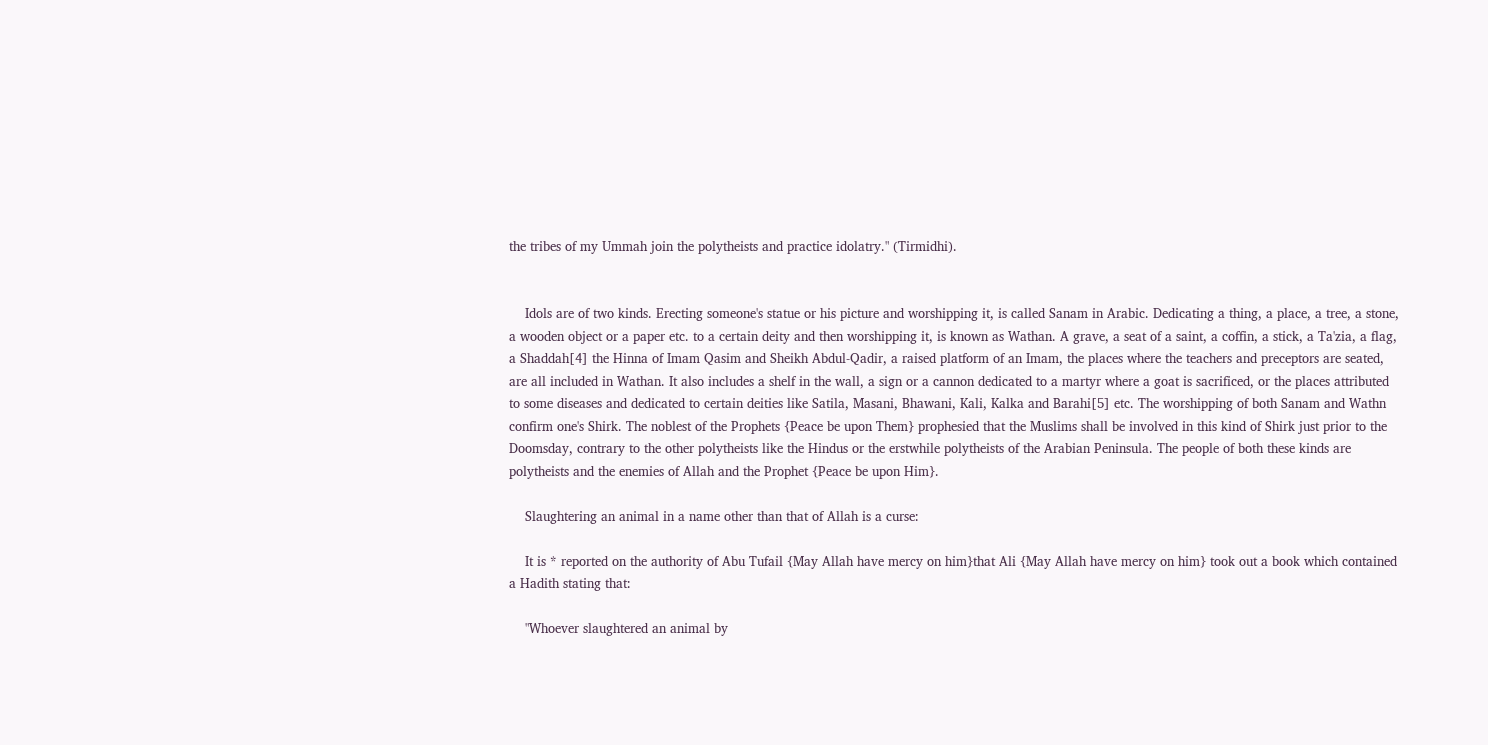the tribes of my Ummah join the polytheists and practice idolatry." (Tirmidhi).


    Idols are of two kinds. Erecting someone's statue or his picture and worshipping it, is called Sanam in Arabic. Dedicating a thing, a place, a tree, a stone, a wooden object or a paper etc. to a certain deity and then worshipping it, is known as Wathan. A grave, a seat of a saint, a coffin, a stick, a Ta'zia, a flag, a Shaddah[4] the Hinna of Imam Qasim and Sheikh Abdul-Qadir, a raised platform of an Imam, the places where the teachers and preceptors are seated, are all included in Wathan. It also includes a shelf in the wall, a sign or a cannon dedicated to a martyr where a goat is sacrificed, or the places attributed to some diseases and dedicated to certain deities like Satila, Masani, Bhawani, Kali, Kalka and Barahi[5] etc. The worshipping of both Sanam and Wathn confirm one's Shirk. The noblest of the Prophets {Peace be upon Them} prophesied that the Muslims shall be involved in this kind of Shirk just prior to the Doomsday, contrary to the other polytheists like the Hindus or the erstwhile polytheists of the Arabian Peninsula. The people of both these kinds are polytheists and the enemies of Allah and the Prophet {Peace be upon Him}.

    Slaughtering an animal in a name other than that of Allah is a curse:

    It is * reported on the authority of Abu Tufail {May Allah have mercy on him}that Ali {May Allah have mercy on him} took out a book which contained a Hadith stating that:

    "Whoever slaughtered an animal by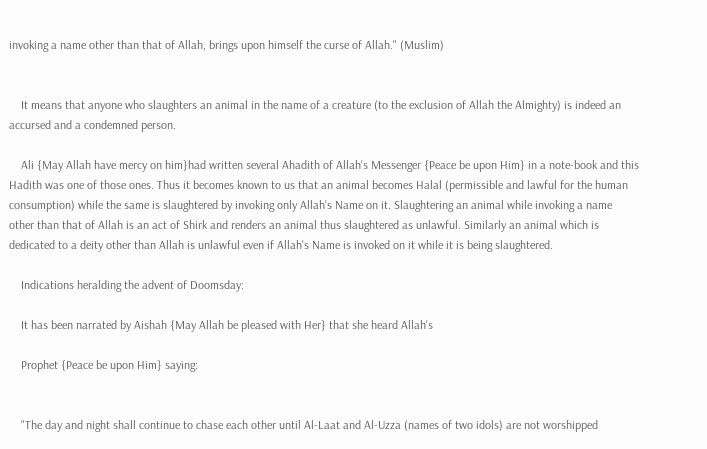invoking a name other than that of Allah, brings upon himself the curse of Allah." (Muslim)


    It means that anyone who slaughters an animal in the name of a creature (to the exclusion of Allah the Almighty) is indeed an accursed and a condemned person.

    Ali {May Allah have mercy on him}had written several Ahadith of Allah's Messenger {Peace be upon Him} in a note-book and this Hadith was one of those ones. Thus it becomes known to us that an animal becomes Halal (permissible and lawful for the human consumption) while the same is slaughtered by invoking only Allah's Name on it. Slaughtering an animal while invoking a name other than that of Allah is an act of Shirk and renders an animal thus slaughtered as unlawful. Similarly an animal which is dedicated to a deity other than Allah is unlawful even if Allah's Name is invoked on it while it is being slaughtered.

    Indications heralding the advent of Doomsday:

    It has been narrated by Aishah {May Allah be pleased with Her} that she heard Allah's

    Prophet {Peace be upon Him} saying:


    "The day and night shall continue to chase each other until Al-Laat and Al-Uzza (names of two idols) are not worshipped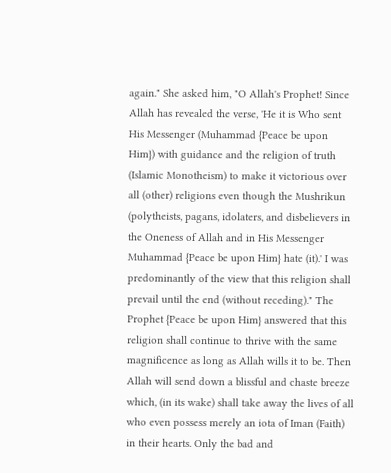again." She asked him, "O Allah's Prophet! Since Allah has revealed the verse, 'He it is Who sent His Messenger (Muhammad {Peace be upon Him}) with guidance and the religion of truth (Islamic Monotheism) to make it victorious over all (other) religions even though the Mushrikun (polytheists, pagans, idolaters, and disbelievers in the Oneness of Allah and in His Messenger Muhammad {Peace be upon Him} hate (it).' I was predominantly of the view that this religion shall prevail until the end (without receding)." The Prophet {Peace be upon Him} answered that this religion shall continue to thrive with the same magnificence as long as Allah wills it to be. Then Allah will send down a blissful and chaste breeze which, (in its wake) shall take away the lives of all who even possess merely an iota of Iman (Faith) in their hearts. Only the bad and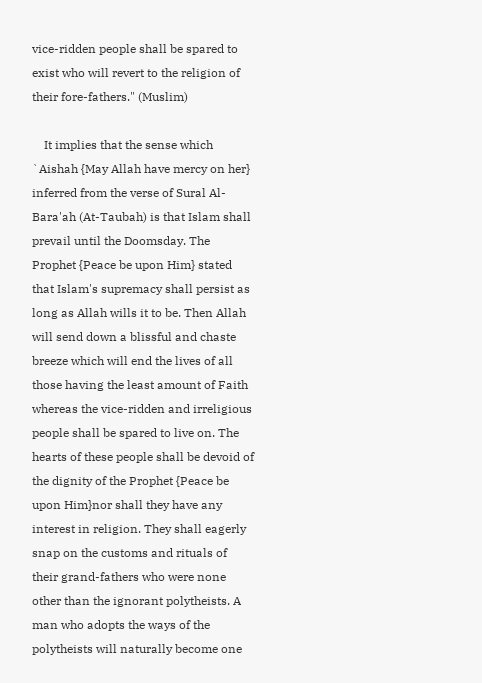vice-ridden people shall be spared to exist who will revert to the religion of their fore-fathers." (Muslim)

    It implies that the sense which `Aishah {May Allah have mercy on her} inferred from the verse of Sural Al-Bara'ah (At-Taubah) is that Islam shall prevail until the Doomsday. The Prophet {Peace be upon Him} stated that Islam's supremacy shall persist as long as Allah wills it to be. Then Allah will send down a blissful and chaste breeze which will end the lives of all those having the least amount of Faith whereas the vice-ridden and irreligious people shall be spared to live on. The hearts of these people shall be devoid of the dignity of the Prophet {Peace be upon Him}nor shall they have any interest in religion. They shall eagerly snap on the customs and rituals of their grand-fathers who were none other than the ignorant polytheists. A man who adopts the ways of the polytheists will naturally become one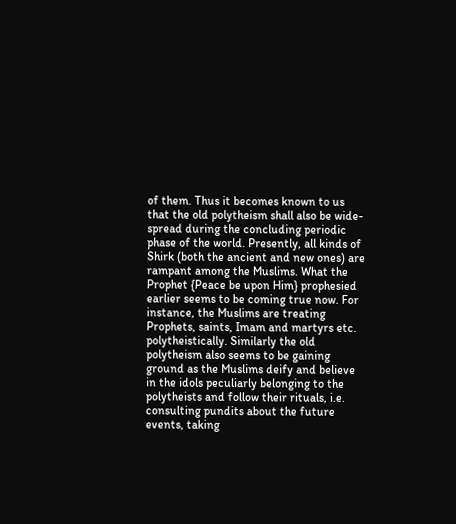of them. Thus it becomes known to us that the old polytheism shall also be wide-spread during the concluding periodic phase of the world. Presently, all kinds of Shirk (both the ancient and new ones) are rampant among the Muslims. What the Prophet {Peace be upon Him} prophesied earlier seems to be coming true now. For instance, the Muslims are treating Prophets, saints, Imam and martyrs etc. polytheistically. Similarly the old polytheism also seems to be gaining ground as the Muslims deify and believe in the idols peculiarly belonging to the polytheists and follow their rituals, i.e. consulting pundits about the future events, taking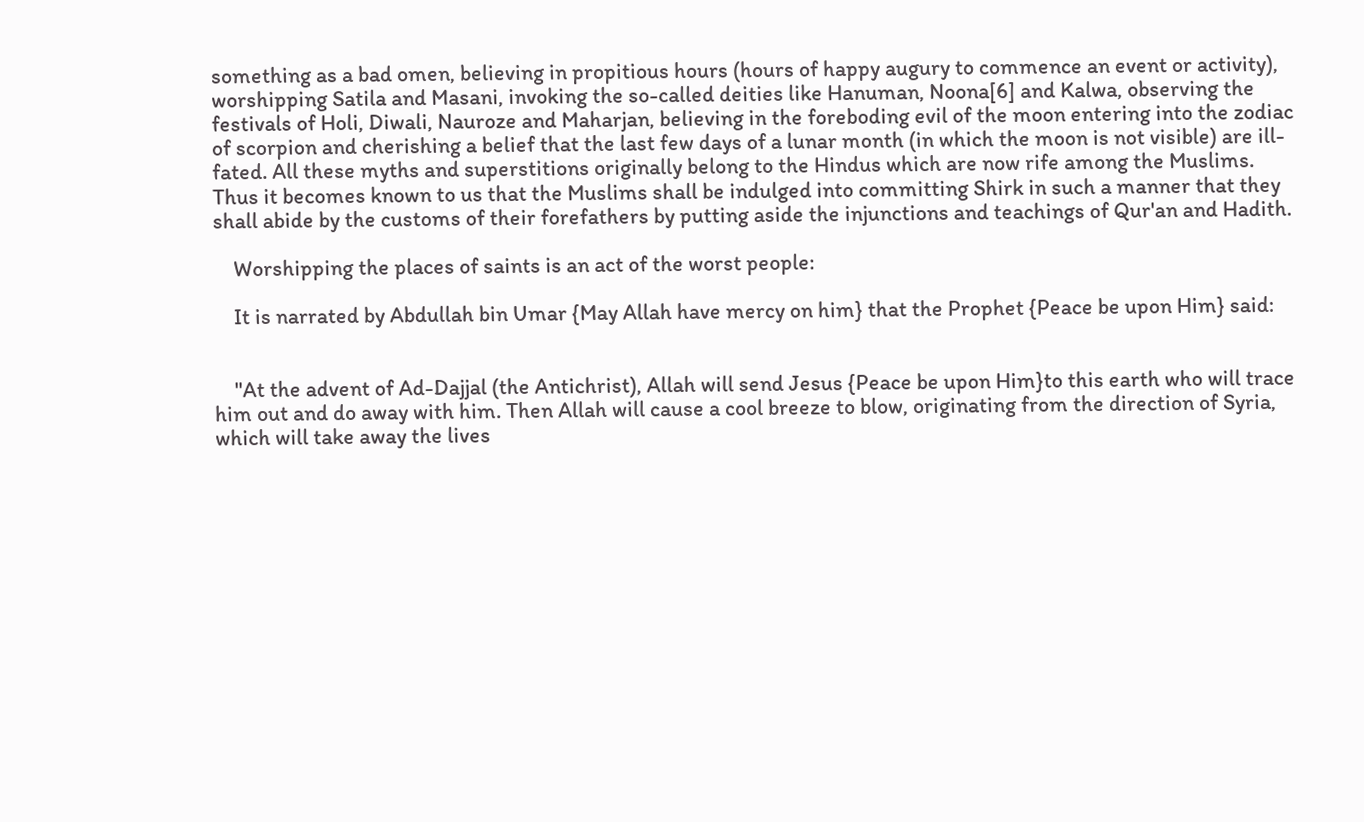something as a bad omen, believing in propitious hours (hours of happy augury to commence an event or activity), worshipping Satila and Masani, invoking the so-called deities like Hanuman, Noona[6] and Kalwa, observing the festivals of Holi, Diwali, Nauroze and Maharjan, believing in the foreboding evil of the moon entering into the zodiac of scorpion and cherishing a belief that the last few days of a lunar month (in which the moon is not visible) are ill-fated. All these myths and superstitions originally belong to the Hindus which are now rife among the Muslims. Thus it becomes known to us that the Muslims shall be indulged into committing Shirk in such a manner that they shall abide by the customs of their forefathers by putting aside the injunctions and teachings of Qur'an and Hadith.

    Worshipping the places of saints is an act of the worst people:

    It is narrated by Abdullah bin Umar {May Allah have mercy on him} that the Prophet {Peace be upon Him} said:


    "At the advent of Ad-Dajjal (the Antichrist), Allah will send Jesus {Peace be upon Him}to this earth who will trace him out and do away with him. Then Allah will cause a cool breeze to blow, originating from the direction of Syria, which will take away the lives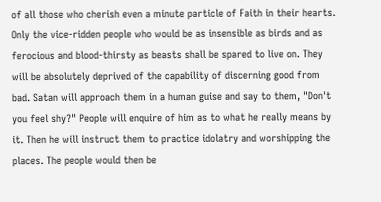of all those who cherish even a minute particle of Faith in their hearts. Only the vice-ridden people who would be as insensible as birds and as ferocious and blood-thirsty as beasts shall be spared to live on. They will be absolutely deprived of the capability of discerning good from bad. Satan will approach them in a human guise and say to them, "Don't you feel shy?" People will enquire of him as to what he really means by it. Then he will instruct them to practice idolatry and worshipping the places. The people would then be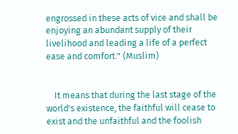engrossed in these acts of vice and shall be enjoying an abundant supply of their livelihood and leading a life of a perfect ease and comfort." (Muslim)


    It means that during the last stage of the world's existence, the faithful will cease to exist and the unfaithful and the foolish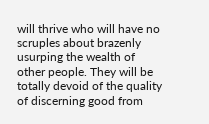will thrive who will have no scruples about brazenly usurping the wealth of other people. They will be totally devoid of the quality of discerning good from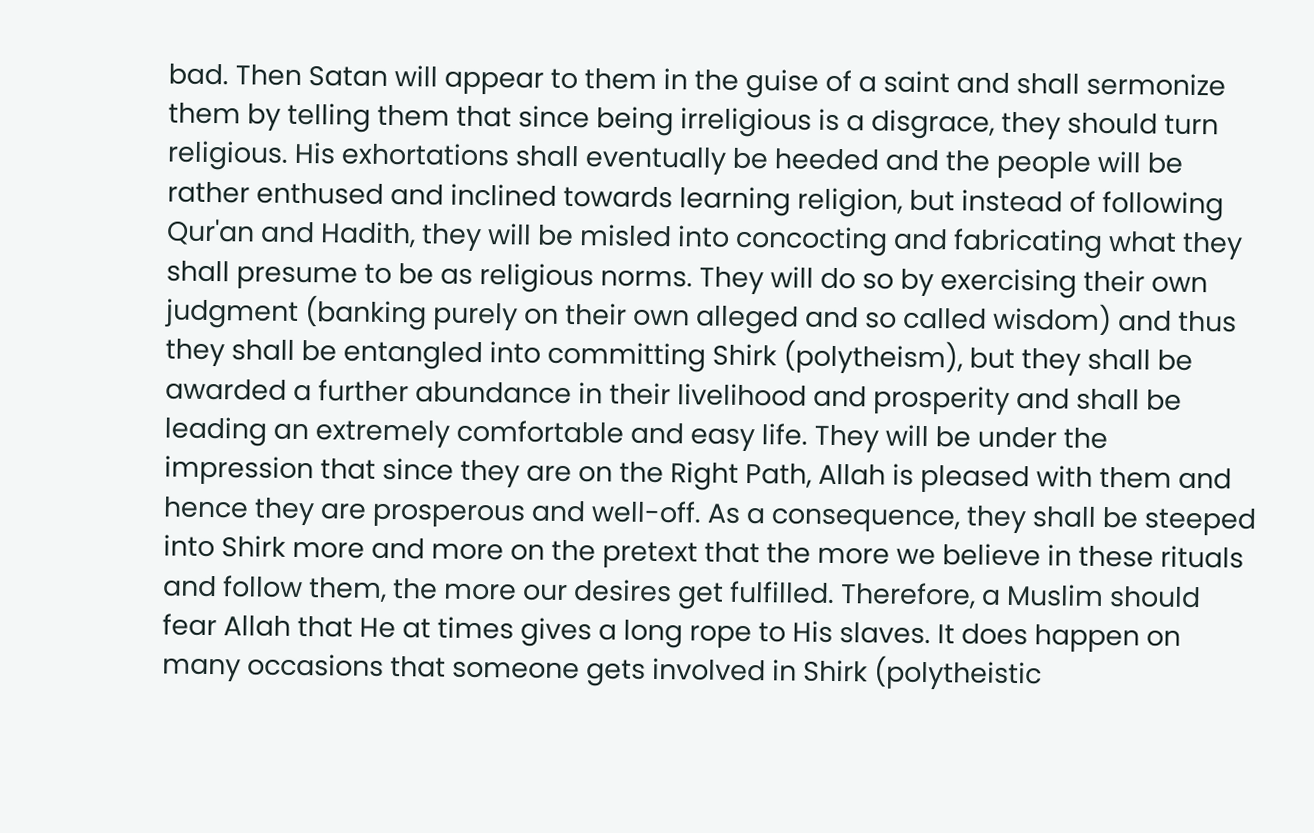bad. Then Satan will appear to them in the guise of a saint and shall sermonize them by telling them that since being irreligious is a disgrace, they should turn religious. His exhortations shall eventually be heeded and the people will be rather enthused and inclined towards learning religion, but instead of following Qur'an and Hadith, they will be misled into concocting and fabricating what they shall presume to be as religious norms. They will do so by exercising their own judgment (banking purely on their own alleged and so called wisdom) and thus they shall be entangled into committing Shirk (polytheism), but they shall be awarded a further abundance in their livelihood and prosperity and shall be leading an extremely comfortable and easy life. They will be under the impression that since they are on the Right Path, Allah is pleased with them and hence they are prosperous and well-off. As a consequence, they shall be steeped into Shirk more and more on the pretext that the more we believe in these rituals and follow them, the more our desires get fulfilled. Therefore, a Muslim should fear Allah that He at times gives a long rope to His slaves. It does happen on many occasions that someone gets involved in Shirk (polytheistic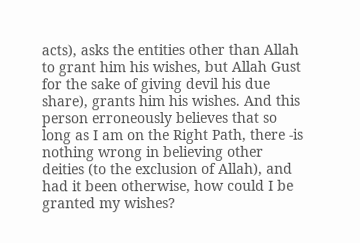acts), asks the entities other than Allah to grant him his wishes, but Allah Gust for the sake of giving devil his due share), grants him his wishes. And this person erroneously believes that so long as I am on the Right Path, there -is nothing wrong in believing other deities (to the exclusion of Allah), and had it been otherwise, how could I be granted my wishes?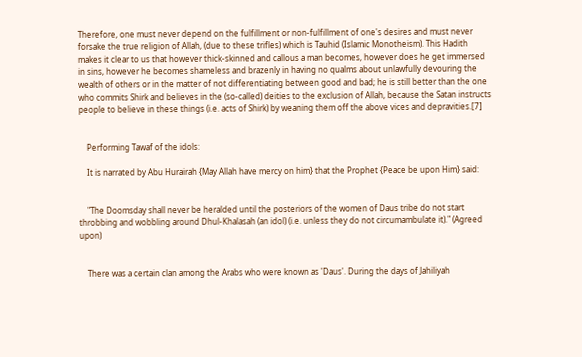Therefore, one must never depend on the fulfillment or non-fulfillment of one's desires and must never forsake the true religion of Allah, (due to these trifles) which is Tauhid (Islamic Monotheism). This Hadith makes it clear to us that however thick-skinned and callous a man becomes, however does he get immersed in sins, however he becomes shameless and brazenly in having no qualms about unlawfully devouring the wealth of others or in the matter of not differentiating between good and bad; he is still better than the one who commits Shirk and believes in the (so-called) deities to the exclusion of Allah, because the Satan instructs people to believe in these things (i.e. acts of Shirk) by weaning them off the above vices and depravities.[7]


    Performing Tawaf of the idols:

    It is narrated by Abu Hurairah {May Allah have mercy on him} that the Prophet {Peace be upon Him} said:


    "The Doomsday shall never be heralded until the posteriors of the women of Daus tribe do not start throbbing and wobbling around Dhul-Khalasah (an idol) (i.e. unless they do not circumambulate it)." (Agreed upon)


    There was a certain clan among the Arabs who were known as 'Daus'. During the days of Jahiliyah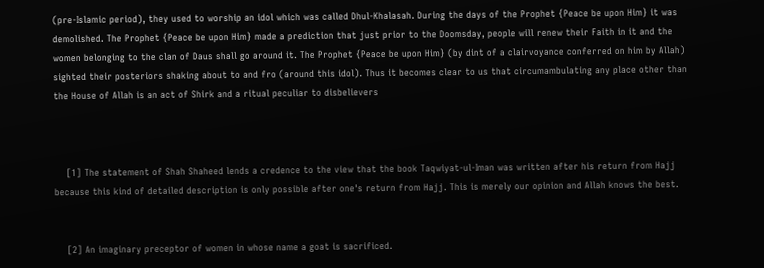(pre-Islamic period), they used to worship an idol which was called Dhul-Khalasah. During the days of the Prophet {Peace be upon Him} it was demolished. The Prophet {Peace be upon Him} made a prediction that just prior to the Doomsday, people will renew their Faith in it and the women belonging to the clan of Daus shall go around it. The Prophet {Peace be upon Him} (by dint of a clairvoyance conferred on him by Allah) sighted their posteriors shaking about to and fro (around this idol). Thus it becomes clear to us that circumambulating any place other than the House of Allah is an act of Shirk and a ritual peculiar to disbelievers



    [1] The statement of Shah Shaheed lends a credence to the view that the book Taqwiyat-ul-Iman was written after his return from Hajj because this kind of detailed description is only possible after one's return from Hajj. This is merely our opinion and Allah knows the best.


    [2] An imaginary preceptor of women in whose name a goat is sacrificed.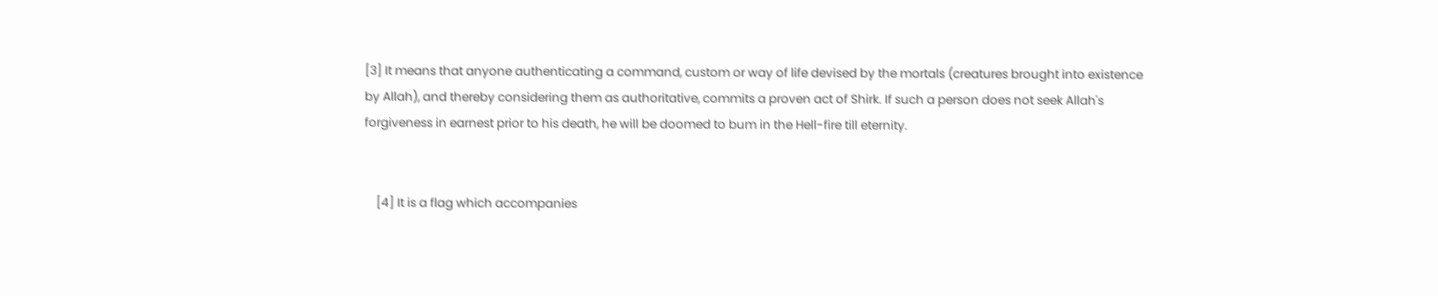[3] It means that anyone authenticating a command, custom or way of life devised by the mortals (creatures brought into existence by Allah), and thereby considering them as authoritative, commits a proven act of Shirk. If such a person does not seek Allah's forgiveness in earnest prior to his death, he will be doomed to bum in the Hell-fire till eternity.


    [4] It is a flag which accompanies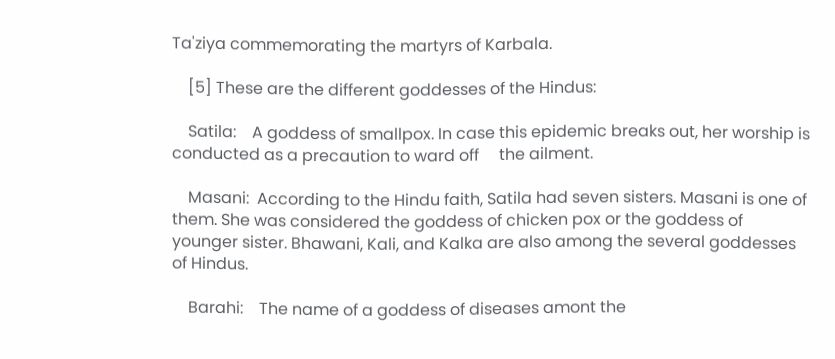Ta'ziya commemorating the martyrs of Karbala.

    [5] These are the different goddesses of the Hindus:

    Satila:    A goddess of smallpox. In case this epidemic breaks out, her worship is conducted as a precaution to ward off     the ailment.

    Masani:  According to the Hindu faith, Satila had seven sisters. Masani is one of them. She was considered the goddess of chicken pox or the goddess of younger sister. Bhawani, Kali, and Kalka are also among the several goddesses of Hindus.

    Barahi:    The name of a goddess of diseases amont the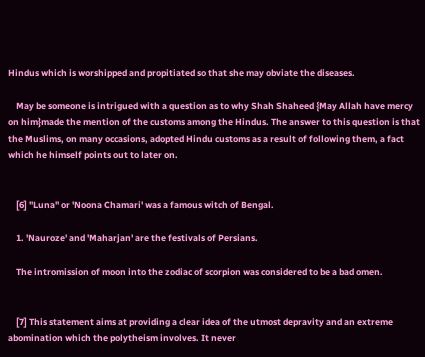Hindus which is worshipped and propitiated so that she may obviate the diseases.

    May be someone is intrigued with a question as to why Shah Shaheed {May Allah have mercy on him}made the mention of the customs among the Hindus. The answer to this question is that the Muslims, on many occasions, adopted Hindu customs as a result of following them, a fact which he himself points out to later on.


    [6] "Luna" or 'Noona Chamari' was a famous witch of Bengal.

    1. 'Nauroze' and 'Maharjan' are the festivals of Persians.

    The intromission of moon into the zodiac of scorpion was considered to be a bad omen.


    [7] This statement aims at providing a clear idea of the utmost depravity and an extreme abomination which the polytheism involves. It never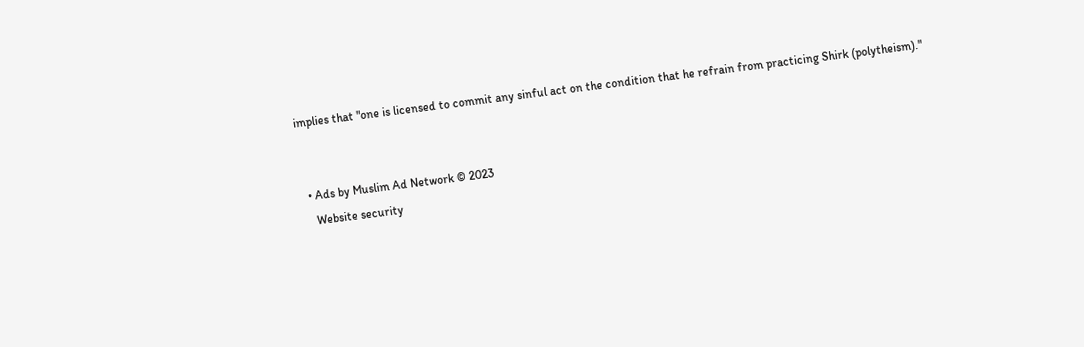implies that "one is licensed to commit any sinful act on the condition that he refrain from practicing Shirk (polytheism)."


  • Ads by Muslim Ad Network © 2023
    Website security